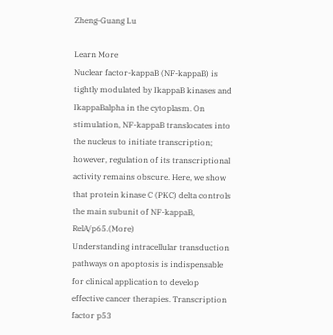Zheng-Guang Lu

Learn More
Nuclear factor-kappaB (NF-kappaB) is tightly modulated by IkappaB kinases and IkappaBalpha in the cytoplasm. On stimulation, NF-kappaB translocates into the nucleus to initiate transcription; however, regulation of its transcriptional activity remains obscure. Here, we show that protein kinase C (PKC) delta controls the main subunit of NF-kappaB, RelA/p65.(More)
Understanding intracellular transduction pathways on apoptosis is indispensable for clinical application to develop effective cancer therapies. Transcription factor p53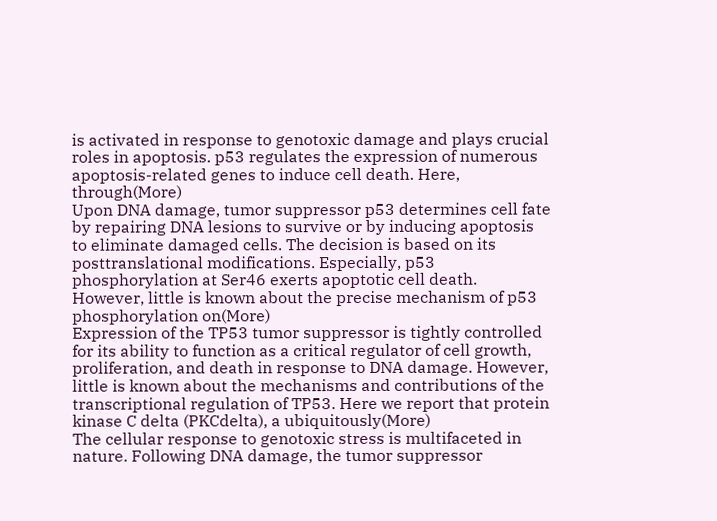is activated in response to genotoxic damage and plays crucial roles in apoptosis. p53 regulates the expression of numerous apoptosis-related genes to induce cell death. Here, through(More)
Upon DNA damage, tumor suppressor p53 determines cell fate by repairing DNA lesions to survive or by inducing apoptosis to eliminate damaged cells. The decision is based on its posttranslational modifications. Especially, p53 phosphorylation at Ser46 exerts apoptotic cell death. However, little is known about the precise mechanism of p53 phosphorylation on(More)
Expression of the TP53 tumor suppressor is tightly controlled for its ability to function as a critical regulator of cell growth, proliferation, and death in response to DNA damage. However, little is known about the mechanisms and contributions of the transcriptional regulation of TP53. Here we report that protein kinase C delta (PKCdelta), a ubiquitously(More)
The cellular response to genotoxic stress is multifaceted in nature. Following DNA damage, the tumor suppressor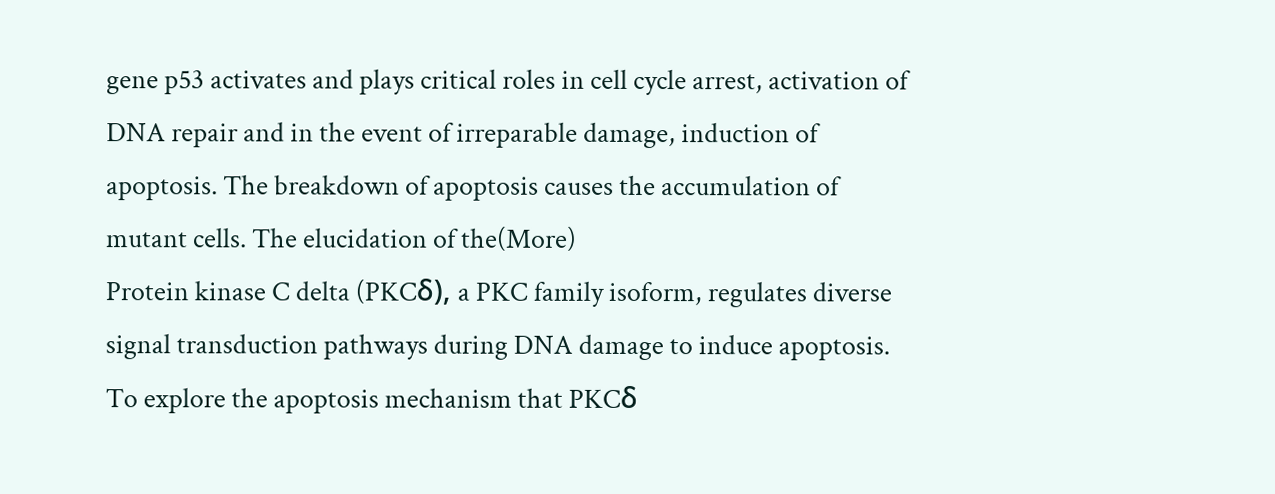gene p53 activates and plays critical roles in cell cycle arrest, activation of DNA repair and in the event of irreparable damage, induction of apoptosis. The breakdown of apoptosis causes the accumulation of mutant cells. The elucidation of the(More)
Protein kinase C delta (PKCδ), a PKC family isoform, regulates diverse signal transduction pathways during DNA damage to induce apoptosis. To explore the apoptosis mechanism that PKCδ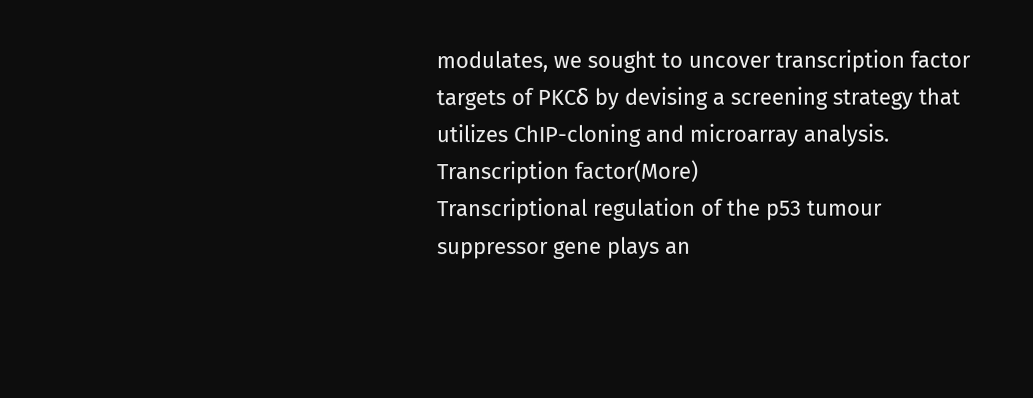modulates, we sought to uncover transcription factor targets of PKCδ by devising a screening strategy that utilizes ChIP-cloning and microarray analysis. Transcription factor(More)
Transcriptional regulation of the p53 tumour suppressor gene plays an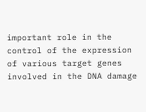important role in the control of the expression of various target genes involved in the DNA damage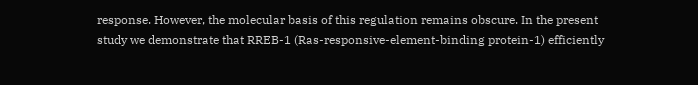response. However, the molecular basis of this regulation remains obscure. In the present study we demonstrate that RREB-1 (Ras-responsive-element-binding protein-1) efficiently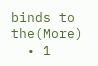binds to the(More)
  • 1